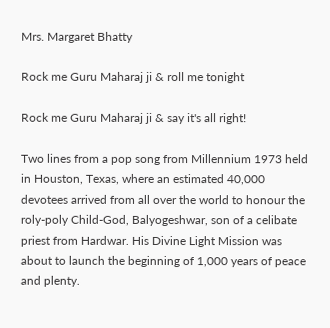Mrs. Margaret Bhatty

Rock me Guru Maharaj ji & roll me tonight

Rock me Guru Maharaj ji & say it's all right!

Two lines from a pop song from Millennium 1973 held in Houston, Texas, where an estimated 40,000 devotees arrived from all over the world to honour the roly-poly Child-God, Balyogeshwar, son of a celibate priest from Hardwar. His Divine Light Mission was about to launch the beginning of 1,000 years of peace and plenty.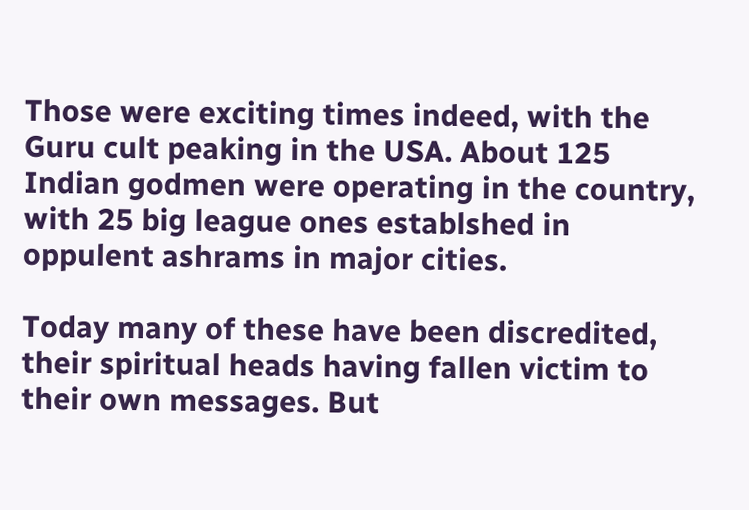Those were exciting times indeed, with the Guru cult peaking in the USA. About 125 Indian godmen were operating in the country, with 25 big league ones establshed in oppulent ashrams in major cities.

Today many of these have been discredited, their spiritual heads having fallen victim to their own messages. But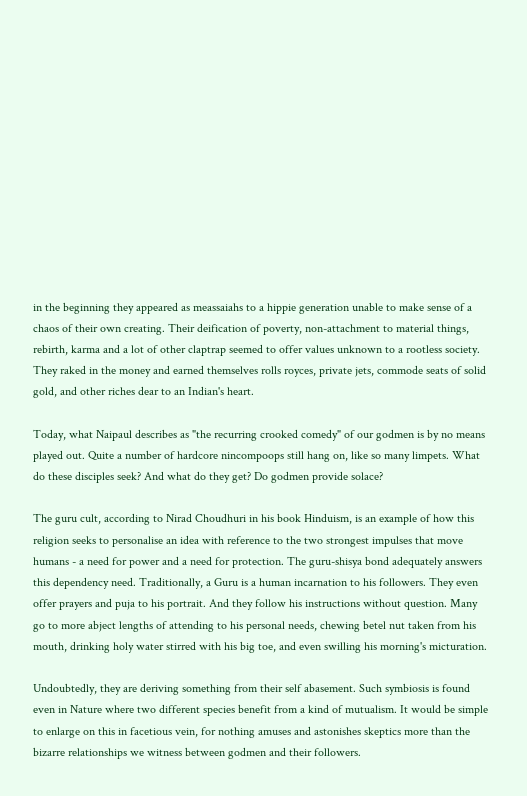in the beginning they appeared as meassaiahs to a hippie generation unable to make sense of a chaos of their own creating. Their deification of poverty, non-attachment to material things, rebirth, karma and a lot of other claptrap seemed to offer values unknown to a rootless society. They raked in the money and earned themselves rolls royces, private jets, commode seats of solid gold, and other riches dear to an Indian's heart.

Today, what Naipaul describes as "the recurring crooked comedy" of our godmen is by no means played out. Quite a number of hardcore nincompoops still hang on, like so many limpets. What do these disciples seek? And what do they get? Do godmen provide solace?

The guru cult, according to Nirad Choudhuri in his book Hinduism, is an example of how this religion seeks to personalise an idea with reference to the two strongest impulses that move humans - a need for power and a need for protection. The guru-shisya bond adequately answers this dependency need. Traditionally, a Guru is a human incarnation to his followers. They even offer prayers and puja to his portrait. And they follow his instructions without question. Many go to more abject lengths of attending to his personal needs, chewing betel nut taken from his mouth, drinking holy water stirred with his big toe, and even swilling his morning's micturation.

Undoubtedly, they are deriving something from their self abasement. Such symbiosis is found even in Nature where two different species benefit from a kind of mutualism. It would be simple to enlarge on this in facetious vein, for nothing amuses and astonishes skeptics more than the bizarre relationships we witness between godmen and their followers.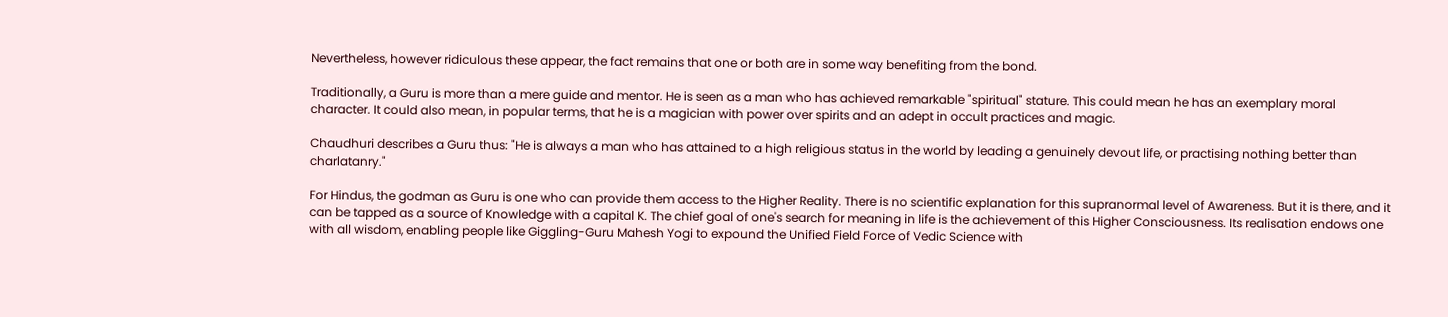Nevertheless, however ridiculous these appear, the fact remains that one or both are in some way benefiting from the bond.

Traditionally, a Guru is more than a mere guide and mentor. He is seen as a man who has achieved remarkable "spiritual" stature. This could mean he has an exemplary moral character. It could also mean, in popular terms, that he is a magician with power over spirits and an adept in occult practices and magic.

Chaudhuri describes a Guru thus: "He is always a man who has attained to a high religious status in the world by leading a genuinely devout life, or practising nothing better than charlatanry."

For Hindus, the godman as Guru is one who can provide them access to the Higher Reality. There is no scientific explanation for this supranormal level of Awareness. But it is there, and it can be tapped as a source of Knowledge with a capital K. The chief goal of one's search for meaning in life is the achievement of this Higher Consciousness. Its realisation endows one with all wisdom, enabling people like Giggling-Guru Mahesh Yogi to expound the Unified Field Force of Vedic Science with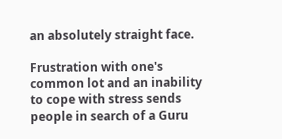an absolutely straight face.

Frustration with one's common lot and an inability to cope with stress sends people in search of a Guru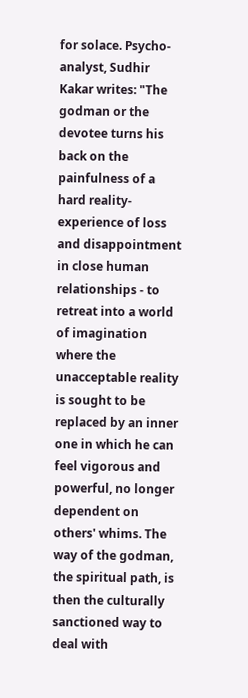for solace. Psycho-analyst, Sudhir Kakar writes: "The godman or the devotee turns his back on the painfulness of a hard reality-experience of loss and disappointment in close human relationships - to retreat into a world of imagination where the unacceptable reality is sought to be replaced by an inner one in which he can feel vigorous and powerful, no longer dependent on others' whims. The way of the godman, the spiritual path, is then the culturally sanctioned way to deal with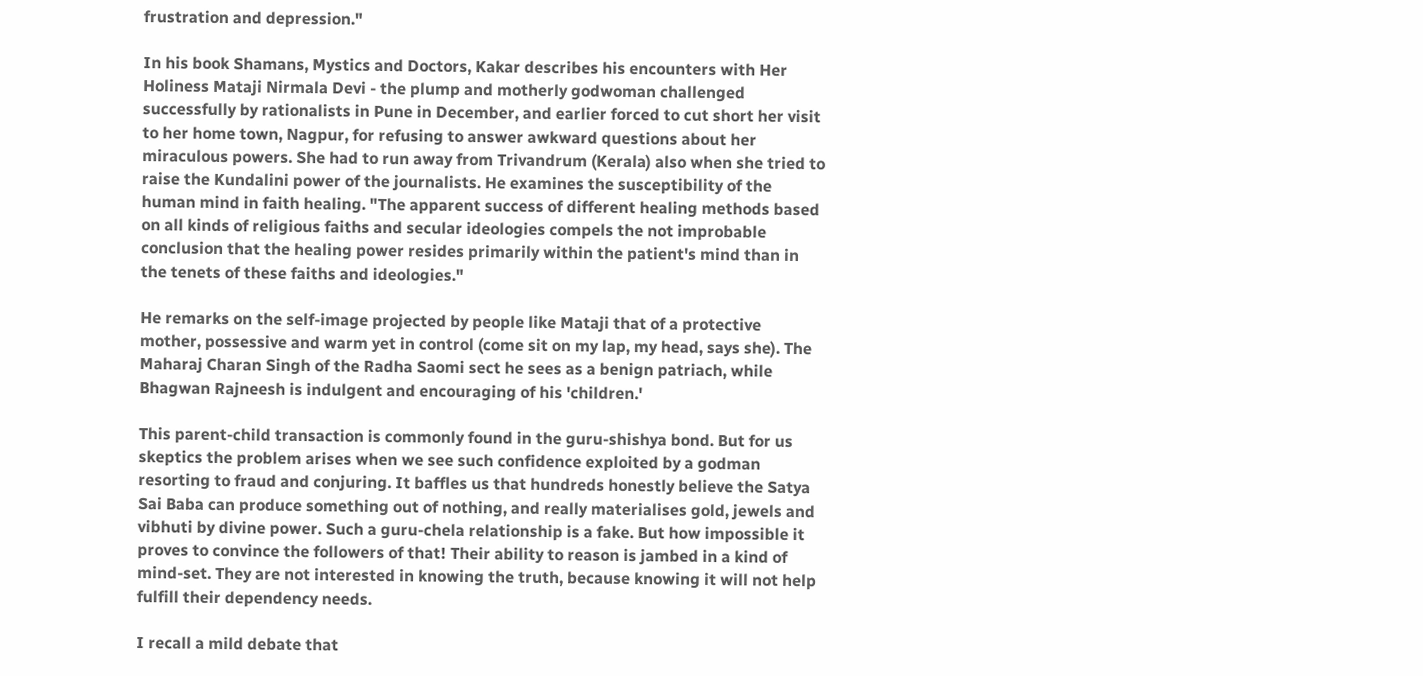frustration and depression."

In his book Shamans, Mystics and Doctors, Kakar describes his encounters with Her Holiness Mataji Nirmala Devi - the plump and motherly godwoman challenged successfully by rationalists in Pune in December, and earlier forced to cut short her visit to her home town, Nagpur, for refusing to answer awkward questions about her miraculous powers. She had to run away from Trivandrum (Kerala) also when she tried to raise the Kundalini power of the journalists. He examines the susceptibility of the human mind in faith healing. "The apparent success of different healing methods based on all kinds of religious faiths and secular ideologies compels the not improbable conclusion that the healing power resides primarily within the patient's mind than in the tenets of these faiths and ideologies."

He remarks on the self-image projected by people like Mataji that of a protective mother, possessive and warm yet in control (come sit on my lap, my head, says she). The Maharaj Charan Singh of the Radha Saomi sect he sees as a benign patriach, while Bhagwan Rajneesh is indulgent and encouraging of his 'children.'

This parent-child transaction is commonly found in the guru-shishya bond. But for us skeptics the problem arises when we see such confidence exploited by a godman resorting to fraud and conjuring. It baffles us that hundreds honestly believe the Satya Sai Baba can produce something out of nothing, and really materialises gold, jewels and vibhuti by divine power. Such a guru-chela relationship is a fake. But how impossible it proves to convince the followers of that! Their ability to reason is jambed in a kind of mind-set. They are not interested in knowing the truth, because knowing it will not help fulfill their dependency needs.

I recall a mild debate that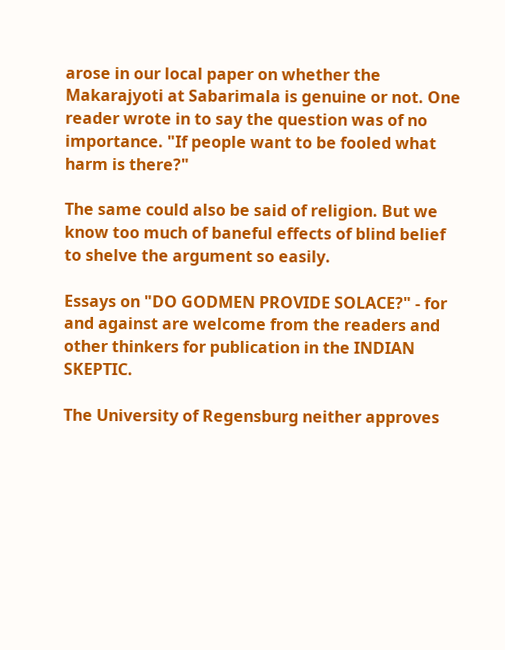arose in our local paper on whether the Makarajyoti at Sabarimala is genuine or not. One reader wrote in to say the question was of no importance. "If people want to be fooled what harm is there?"

The same could also be said of religion. But we know too much of baneful effects of blind belief to shelve the argument so easily.

Essays on "DO GODMEN PROVIDE SOLACE?" - for and against are welcome from the readers and other thinkers for publication in the INDIAN SKEPTIC.

The University of Regensburg neither approves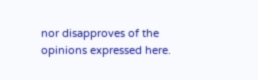nor disapproves of the opinions expressed here.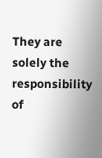They are solely the responsibility of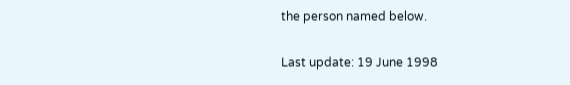the person named below.

Last update: 19 June 1998